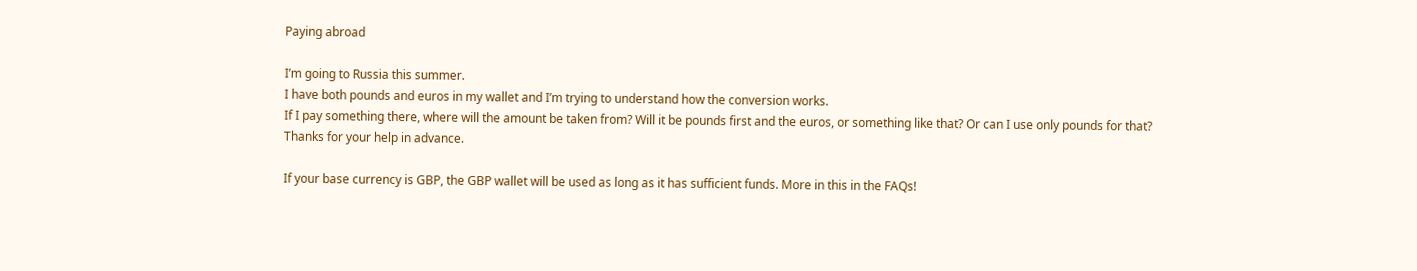Paying abroad

I’m going to Russia this summer.
I have both pounds and euros in my wallet and I’m trying to understand how the conversion works.
If I pay something there, where will the amount be taken from? Will it be pounds first and the euros, or something like that? Or can I use only pounds for that?
Thanks for your help in advance.

If your base currency is GBP, the GBP wallet will be used as long as it has sufficient funds. More in this in the FAQs!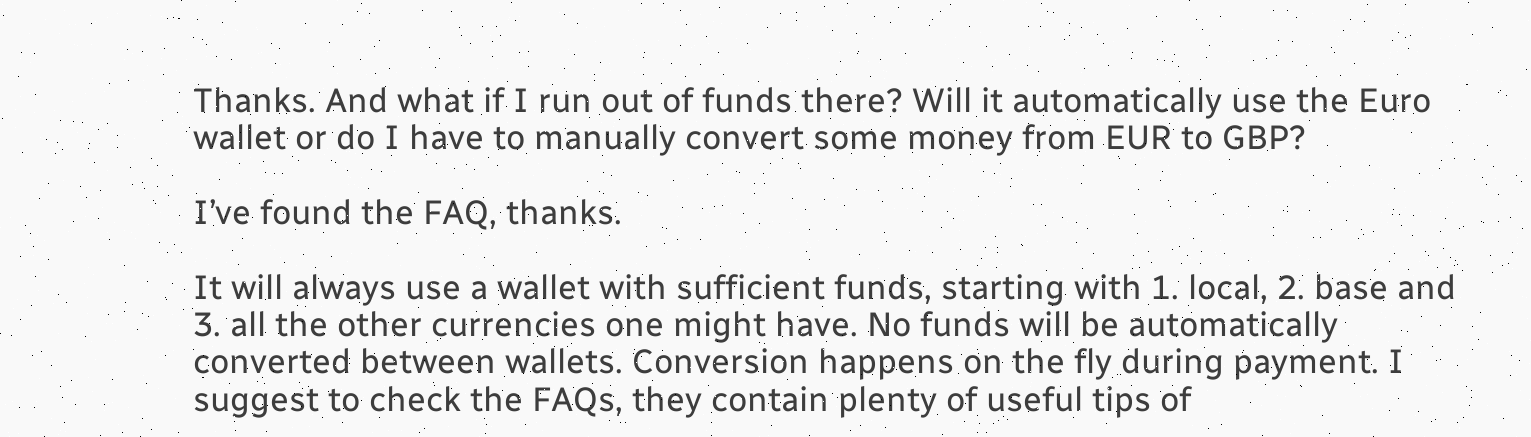Thanks. And what if I run out of funds there? Will it automatically use the Euro wallet or do I have to manually convert some money from EUR to GBP?

I’ve found the FAQ, thanks.

It will always use a wallet with sufficient funds, starting with 1. local, 2. base and 3. all the other currencies one might have. No funds will be automatically converted between wallets. Conversion happens on the fly during payment. I suggest to check the FAQs, they contain plenty of useful tips of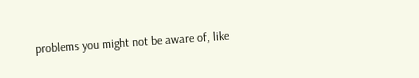problems you might not be aware of, like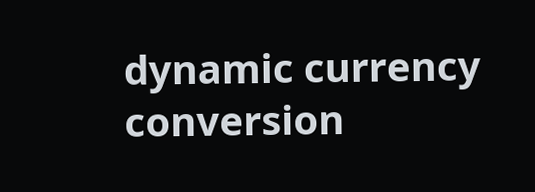dynamic currency conversion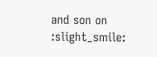and son on :slight_smile: